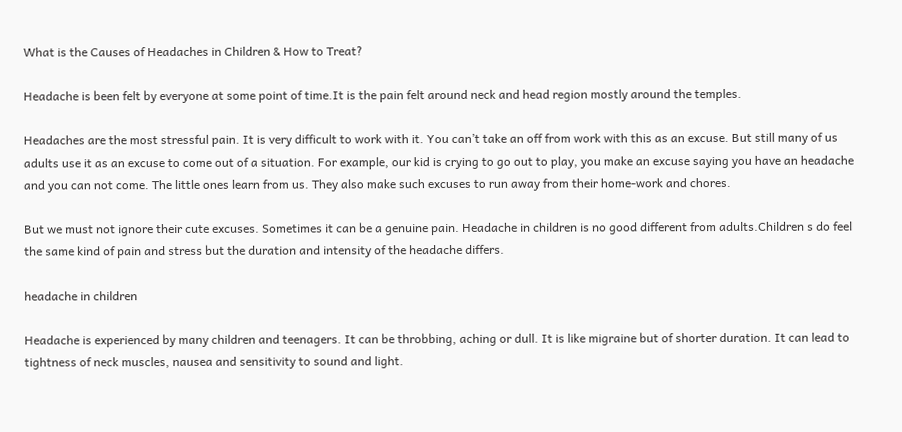What is the Causes of Headaches in Children & How to Treat?

Headache is been felt by everyone at some point of time.It is the pain felt around neck and head region mostly around the temples.

Headaches are the most stressful pain. It is very difficult to work with it. You can’t take an off from work with this as an excuse. But still many of us adults use it as an excuse to come out of a situation. For example, our kid is crying to go out to play, you make an excuse saying you have an headache and you can not come. The little ones learn from us. They also make such excuses to run away from their home-work and chores.

But we must not ignore their cute excuses. Sometimes it can be a genuine pain. Headache in children is no good different from adults.Children s do feel the same kind of pain and stress but the duration and intensity of the headache differs.

headache in children

Headache is experienced by many children and teenagers. It can be throbbing, aching or dull. It is like migraine but of shorter duration. It can lead to tightness of neck muscles, nausea and sensitivity to sound and light.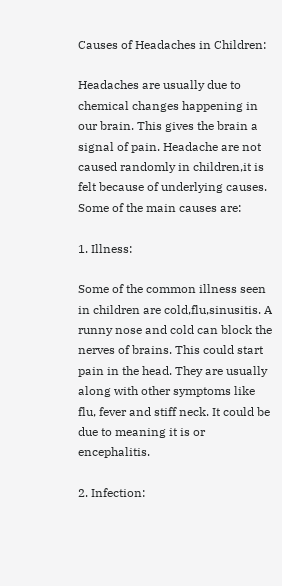Causes of Headaches in Children:

Headaches are usually due to chemical changes happening in our brain. This gives the brain a signal of pain. Headache are not caused randomly in children,it is felt because of underlying causes. Some of the main causes are:

1. Illness:

Some of the common illness seen in children are cold,flu,sinusitis. A runny nose and cold can block the nerves of brains. This could start pain in the head. They are usually along with other symptoms like flu, fever and stiff neck. It could be due to meaning it is or encephalitis.

2. Infection: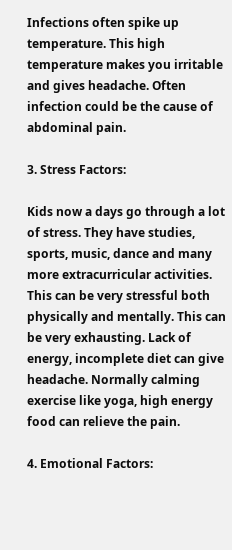Infections often spike up temperature. This high temperature makes you irritable and gives headache. Often infection could be the cause of abdominal pain.

3. Stress Factors:

Kids now a days go through a lot of stress. They have studies, sports, music, dance and many more extracurricular activities. This can be very stressful both physically and mentally. This can be very exhausting. Lack of energy, incomplete diet can give headache. Normally calming exercise like yoga, high energy food can relieve the pain.

4. Emotional Factors: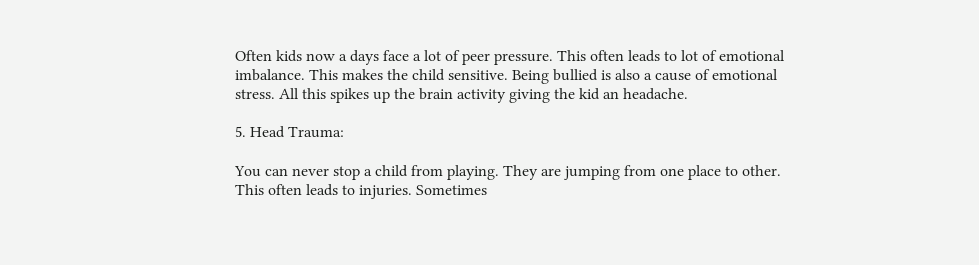Often kids now a days face a lot of peer pressure. This often leads to lot of emotional imbalance. This makes the child sensitive. Being bullied is also a cause of emotional stress. All this spikes up the brain activity giving the kid an headache.

5. Head Trauma:

You can never stop a child from playing. They are jumping from one place to other. This often leads to injuries. Sometimes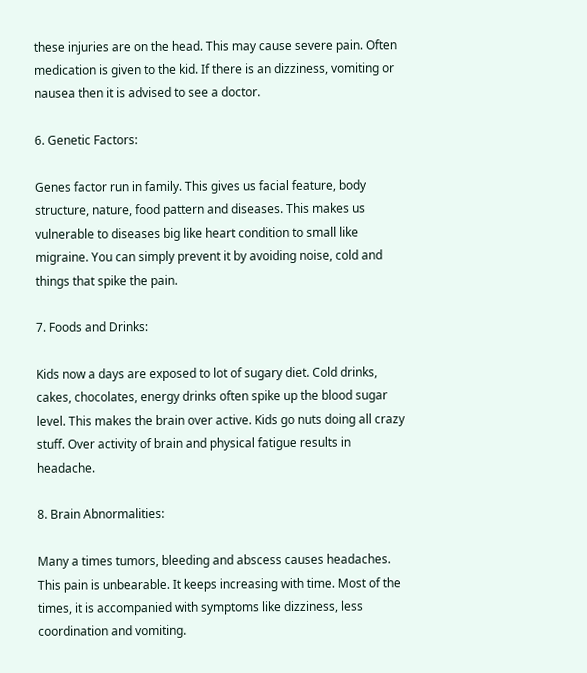these injuries are on the head. This may cause severe pain. Often medication is given to the kid. If there is an dizziness, vomiting or nausea then it is advised to see a doctor.

6. Genetic Factors:

Genes factor run in family. This gives us facial feature, body structure, nature, food pattern and diseases. This makes us vulnerable to diseases big like heart condition to small like migraine. You can simply prevent it by avoiding noise, cold and things that spike the pain.

7. Foods and Drinks:

Kids now a days are exposed to lot of sugary diet. Cold drinks, cakes, chocolates, energy drinks often spike up the blood sugar level. This makes the brain over active. Kids go nuts doing all crazy stuff. Over activity of brain and physical fatigue results in headache.

8. Brain Abnormalities:

Many a times tumors, bleeding and abscess causes headaches. This pain is unbearable. It keeps increasing with time. Most of the times, it is accompanied with symptoms like dizziness, less coordination and vomiting.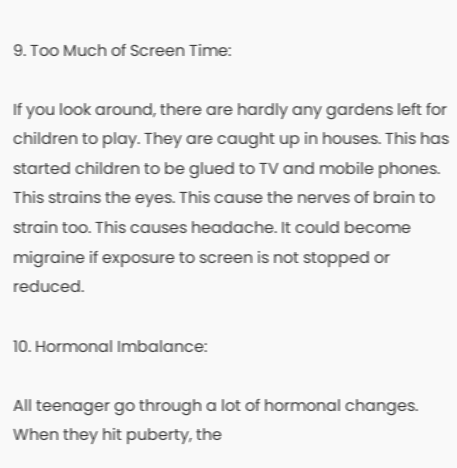9. Too Much of Screen Time:

If you look around, there are hardly any gardens left for children to play. They are caught up in houses. This has started children to be glued to TV and mobile phones. This strains the eyes. This cause the nerves of brain to strain too. This causes headache. It could become migraine if exposure to screen is not stopped or reduced.

10. Hormonal Imbalance:

All teenager go through a lot of hormonal changes. When they hit puberty, the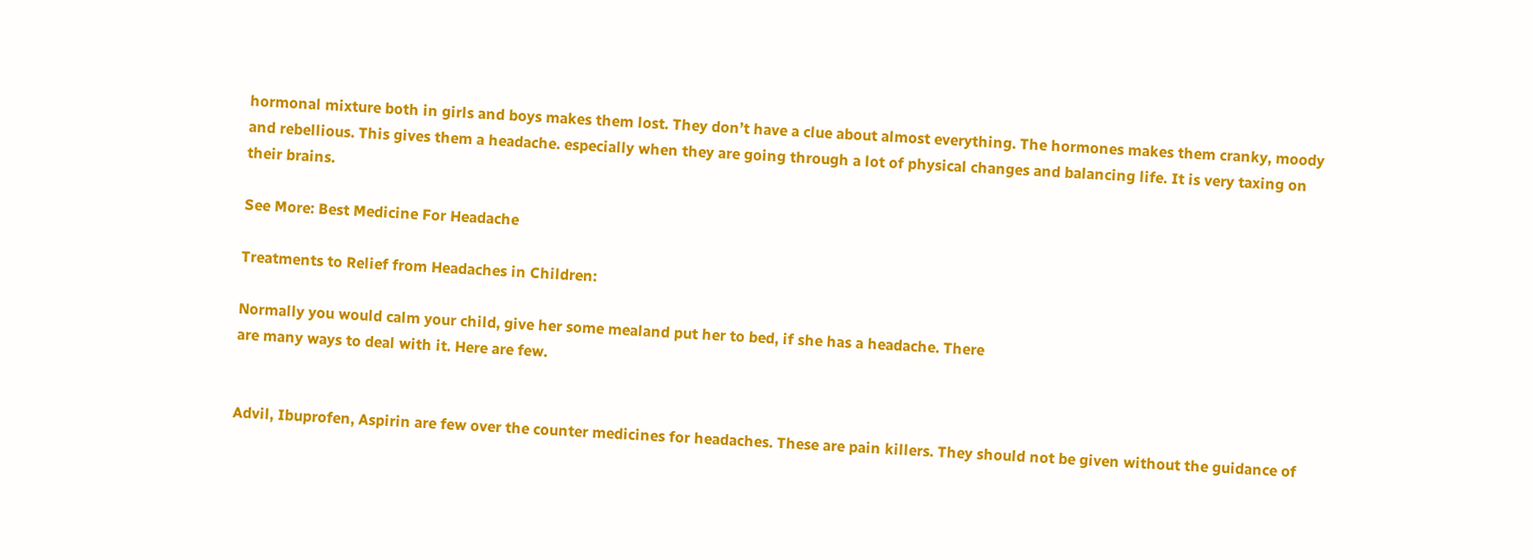hormonal mixture both in girls and boys makes them lost. They don’t have a clue about almost everything. The hormones makes them cranky, moody and rebellious. This gives them a headache. especially when they are going through a lot of physical changes and balancing life. It is very taxing on their brains.

See More: Best Medicine For Headache

Treatments to Relief from Headaches in Children:

Normally you would calm your child, give her some mealand put her to bed, if she has a headache. There
are many ways to deal with it. Here are few.


Advil, Ibuprofen, Aspirin are few over the counter medicines for headaches. These are pain killers. They should not be given without the guidance of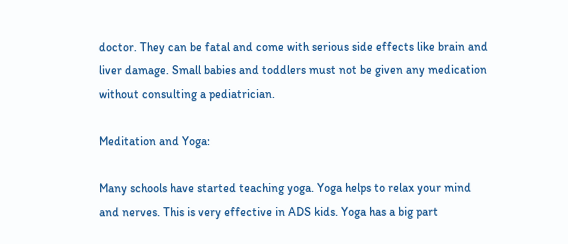doctor. They can be fatal and come with serious side effects like brain and liver damage. Small babies and toddlers must not be given any medication without consulting a pediatrician.

Meditation and Yoga:

Many schools have started teaching yoga. Yoga helps to relax your mind and nerves. This is very effective in ADS kids. Yoga has a big part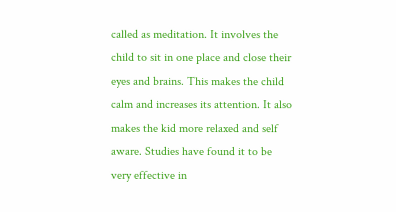called as meditation. It involves the child to sit in one place and close their eyes and brains. This makes the child calm and increases its attention. It also makes the kid more relaxed and self aware. Studies have found it to be very effective in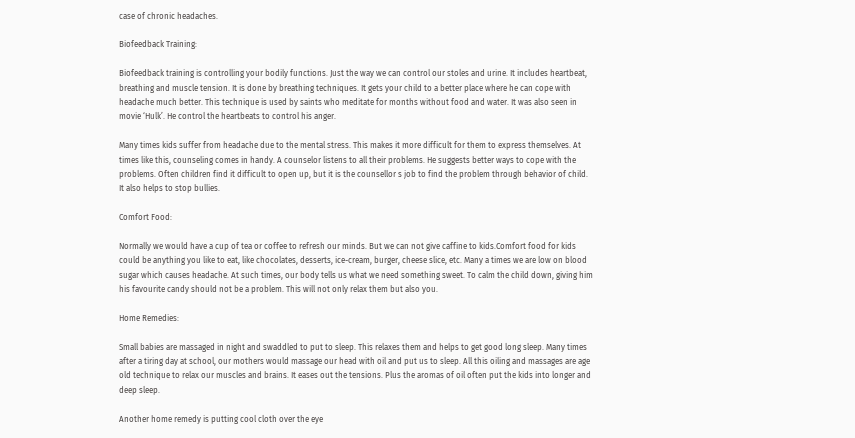case of chronic headaches.

Biofeedback Training:

Biofeedback training is controlling your bodily functions. Just the way we can control our stoles and urine. It includes heartbeat, breathing and muscle tension. It is done by breathing techniques. It gets your child to a better place where he can cope with headache much better. This technique is used by saints who meditate for months without food and water. It was also seen in movie ‘Hulk’. He control the heartbeats to control his anger.

Many times kids suffer from headache due to the mental stress. This makes it more difficult for them to express themselves. At times like this, counseling comes in handy. A counselor listens to all their problems. He suggests better ways to cope with the problems. Often children find it difficult to open up, but it is the counsellor s job to find the problem through behavior of child. It also helps to stop bullies.

Comfort Food:

Normally we would have a cup of tea or coffee to refresh our minds. But we can not give caffine to kids.Comfort food for kids could be anything you like to eat, like chocolates, desserts, ice-cream, burger, cheese slice, etc. Many a times we are low on blood sugar which causes headache. At such times, our body tells us what we need something sweet. To calm the child down, giving him his favourite candy should not be a problem. This will not only relax them but also you.

Home Remedies:

Small babies are massaged in night and swaddled to put to sleep. This relaxes them and helps to get good long sleep. Many times after a tiring day at school, our mothers would massage our head with oil and put us to sleep. All this oiling and massages are age old technique to relax our muscles and brains. It eases out the tensions. Plus the aromas of oil often put the kids into longer and deep sleep.

Another home remedy is putting cool cloth over the eye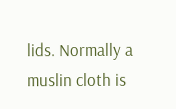lids. Normally a muslin cloth is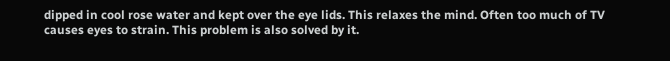dipped in cool rose water and kept over the eye lids. This relaxes the mind. Often too much of TV causes eyes to strain. This problem is also solved by it.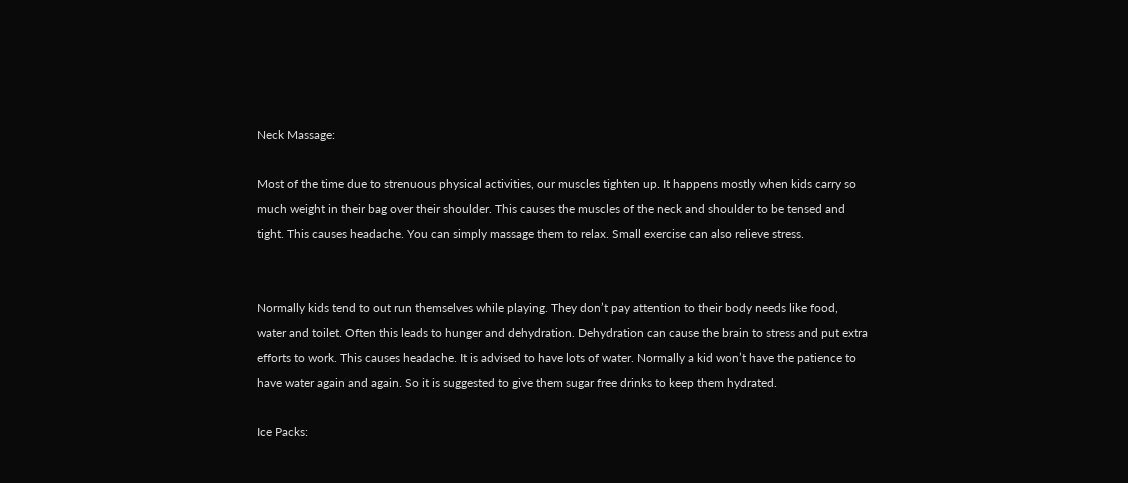Neck Massage:

Most of the time due to strenuous physical activities, our muscles tighten up. It happens mostly when kids carry so much weight in their bag over their shoulder. This causes the muscles of the neck and shoulder to be tensed and tight. This causes headache. You can simply massage them to relax. Small exercise can also relieve stress.


Normally kids tend to out run themselves while playing. They don’t pay attention to their body needs like food, water and toilet. Often this leads to hunger and dehydration. Dehydration can cause the brain to stress and put extra efforts to work. This causes headache. It is advised to have lots of water. Normally a kid won’t have the patience to have water again and again. So it is suggested to give them sugar free drinks to keep them hydrated.

Ice Packs: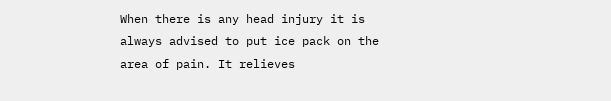When there is any head injury it is always advised to put ice pack on the area of pain. It relieves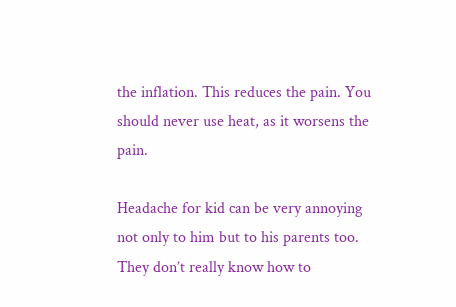the inflation. This reduces the pain. You should never use heat, as it worsens the pain.

Headache for kid can be very annoying not only to him but to his parents too. They don’t really know how to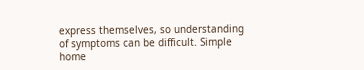express themselves, so understanding of symptoms can be difficult. Simple home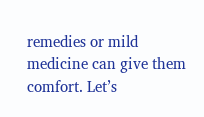remedies or mild medicine can give them comfort. Let’s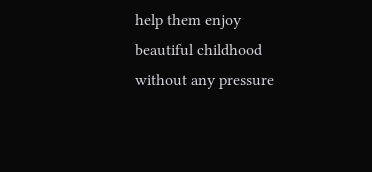help them enjoy beautiful childhood without any pressure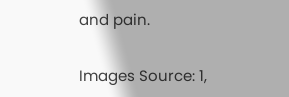and pain.

Images Source: 1,